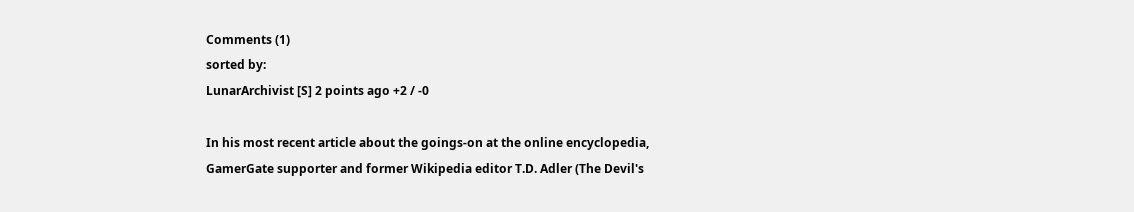Comments (1)
sorted by:
LunarArchivist [S] 2 points ago +2 / -0

In his most recent article about the goings-on at the online encyclopedia, GamerGate supporter and former Wikipedia editor T.D. Adler (The Devil's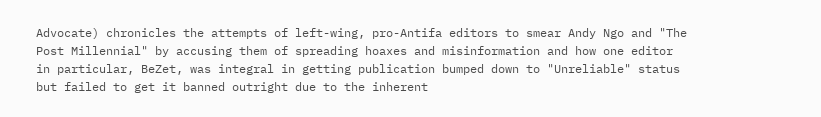Advocate) chronicles the attempts of left-wing, pro-Antifa editors to smear Andy Ngo and "The Post Millennial" by accusing them of spreading hoaxes and misinformation and how one editor in particular, BeZet, was integral in getting publication bumped down to "Unreliable" status but failed to get it banned outright due to the inherent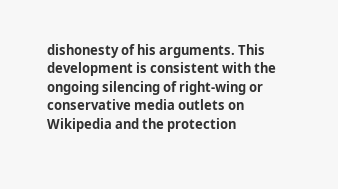dishonesty of his arguments. This development is consistent with the ongoing silencing of right-wing or conservative media outlets on Wikipedia and the protection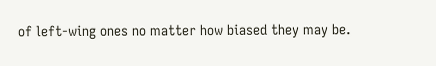of left-wing ones no matter how biased they may be.